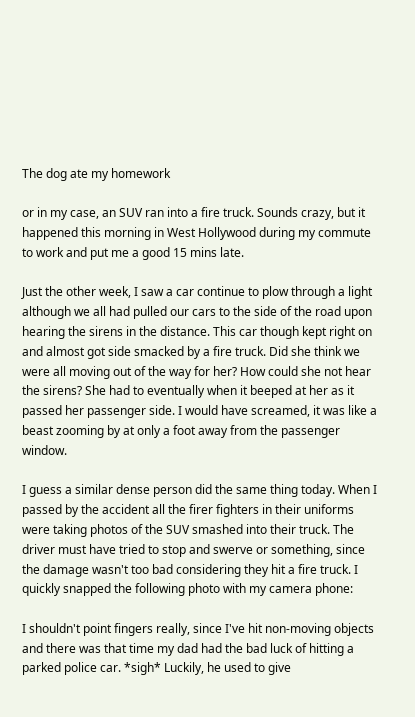The dog ate my homework

or in my case, an SUV ran into a fire truck. Sounds crazy, but it happened this morning in West Hollywood during my commute to work and put me a good 15 mins late.

Just the other week, I saw a car continue to plow through a light although we all had pulled our cars to the side of the road upon hearing the sirens in the distance. This car though kept right on and almost got side smacked by a fire truck. Did she think we were all moving out of the way for her? How could she not hear the sirens? She had to eventually when it beeped at her as it passed her passenger side. I would have screamed, it was like a beast zooming by at only a foot away from the passenger window.

I guess a similar dense person did the same thing today. When I passed by the accident all the firer fighters in their uniforms were taking photos of the SUV smashed into their truck. The driver must have tried to stop and swerve or something, since the damage wasn't too bad considering they hit a fire truck. I quickly snapped the following photo with my camera phone:

I shouldn't point fingers really, since I've hit non-moving objects and there was that time my dad had the bad luck of hitting a parked police car. *sigh* Luckily, he used to give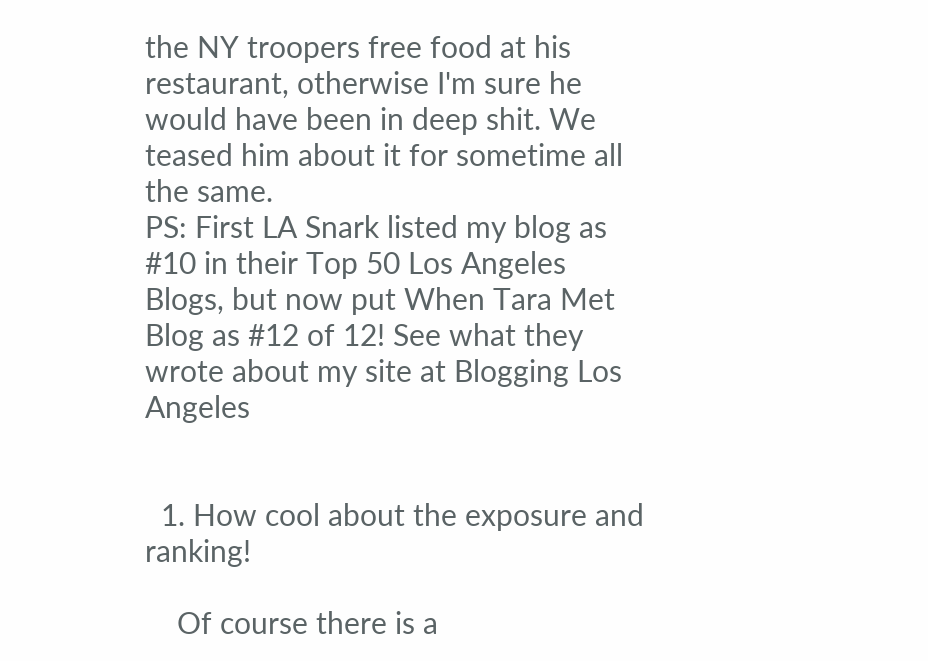the NY troopers free food at his restaurant, otherwise I'm sure he would have been in deep shit. We teased him about it for sometime all the same.
PS: First LA Snark listed my blog as #10 in their Top 50 Los Angeles Blogs, but now put When Tara Met Blog as #12 of 12! See what they wrote about my site at Blogging Los Angeles


  1. How cool about the exposure and ranking!

    Of course there is a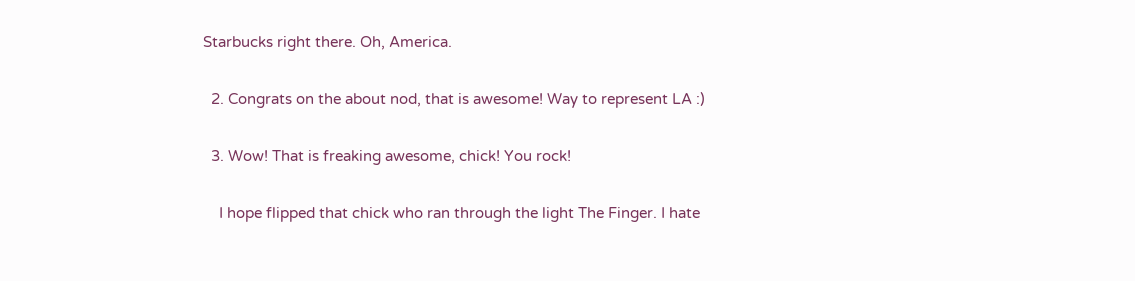Starbucks right there. Oh, America.

  2. Congrats on the about nod, that is awesome! Way to represent LA :)

  3. Wow! That is freaking awesome, chick! You rock!

    I hope flipped that chick who ran through the light The Finger. I hate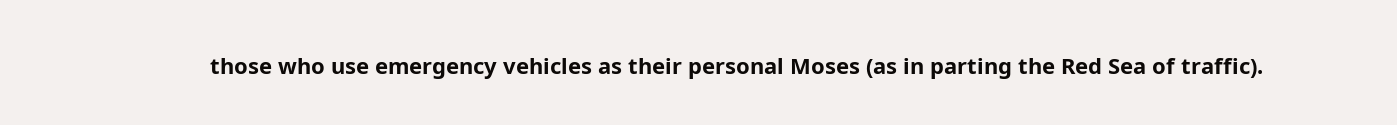those who use emergency vehicles as their personal Moses (as in parting the Red Sea of traffic).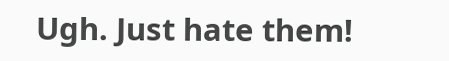Ugh. Just hate them!